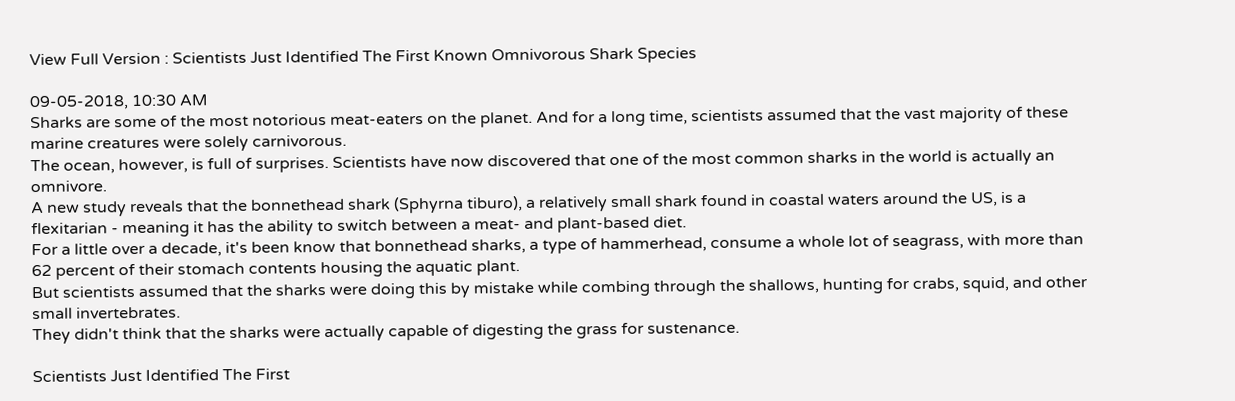View Full Version : Scientists Just Identified The First Known Omnivorous Shark Species

09-05-2018, 10:30 AM
Sharks are some of the most notorious meat-eaters on the planet. And for a long time, scientists assumed that the vast majority of these marine creatures were solely carnivorous.
The ocean, however, is full of surprises. Scientists have now discovered that one of the most common sharks in the world is actually an omnivore.
A new study reveals that the bonnethead shark (Sphyrna tiburo), a relatively small shark found in coastal waters around the US, is a flexitarian - meaning it has the ability to switch between a meat- and plant-based diet.
For a little over a decade, it's been know that bonnethead sharks, a type of hammerhead, consume a whole lot of seagrass, with more than 62 percent of their stomach contents housing the aquatic plant.
But scientists assumed that the sharks were doing this by mistake while combing through the shallows, hunting for crabs, squid, and other small invertebrates.
They didn't think that the sharks were actually capable of digesting the grass for sustenance.

Scientists Just Identified The First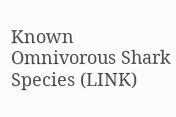Known Omnivorous Shark Species (LINK)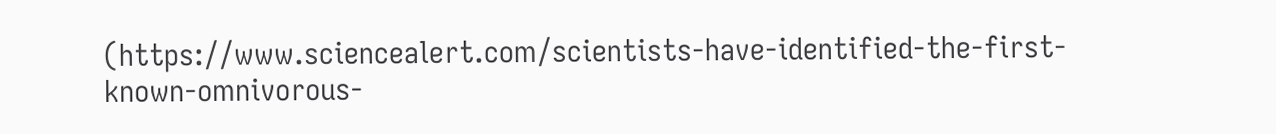(https://www.sciencealert.com/scientists-have-identified-the-first-known-omnivorous-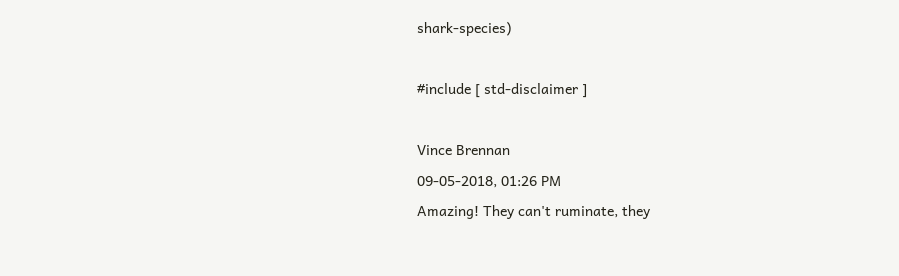shark-species)

#include [ std-disclaimer ]

Vince Brennan
09-05-2018, 01:26 PM
Amazing! They can't ruminate, they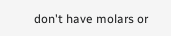don't have molars or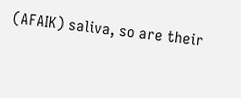(AFAIK) saliva, so are their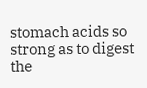stomach acids so strong as to digest the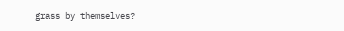grass by themselves?